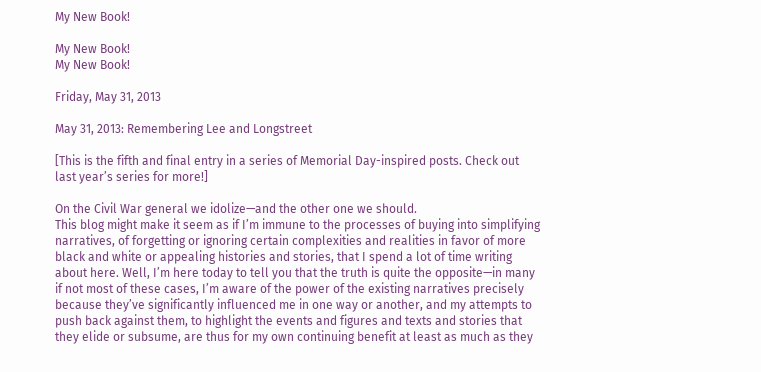My New Book!

My New Book!
My New Book!

Friday, May 31, 2013

May 31, 2013: Remembering Lee and Longstreet

[This is the fifth and final entry in a series of Memorial Day-inspired posts. Check out last year’s series for more!]

On the Civil War general we idolize—and the other one we should.
This blog might make it seem as if I’m immune to the processes of buying into simplifying narratives, of forgetting or ignoring certain complexities and realities in favor of more black and white or appealing histories and stories, that I spend a lot of time writing about here. Well, I’m here today to tell you that the truth is quite the opposite—in many if not most of these cases, I’m aware of the power of the existing narratives precisely because they’ve significantly influenced me in one way or another, and my attempts to push back against them, to highlight the events and figures and texts and stories that they elide or subsume, are thus for my own continuing benefit at least as much as they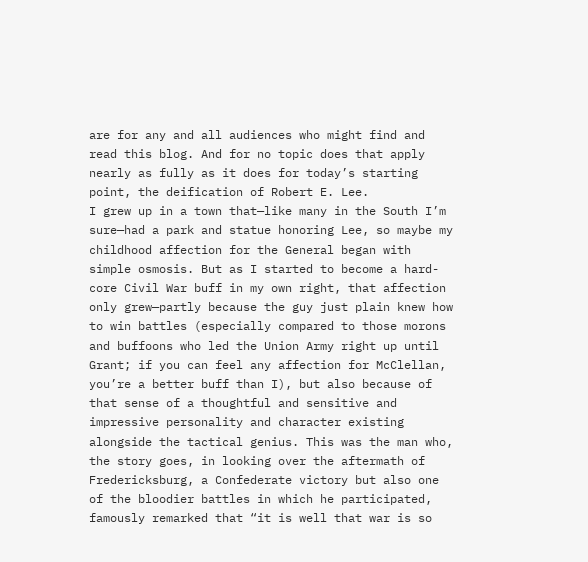are for any and all audiences who might find and read this blog. And for no topic does that apply nearly as fully as it does for today’s starting point, the deification of Robert E. Lee.
I grew up in a town that—like many in the South I’m sure—had a park and statue honoring Lee, so maybe my childhood affection for the General began with simple osmosis. But as I started to become a hard-core Civil War buff in my own right, that affection only grew—partly because the guy just plain knew how to win battles (especially compared to those morons and buffoons who led the Union Army right up until Grant; if you can feel any affection for McClellan, you’re a better buff than I), but also because of that sense of a thoughtful and sensitive and impressive personality and character existing alongside the tactical genius. This was the man who, the story goes, in looking over the aftermath of Fredericksburg, a Confederate victory but also one of the bloodier battles in which he participated, famously remarked that “it is well that war is so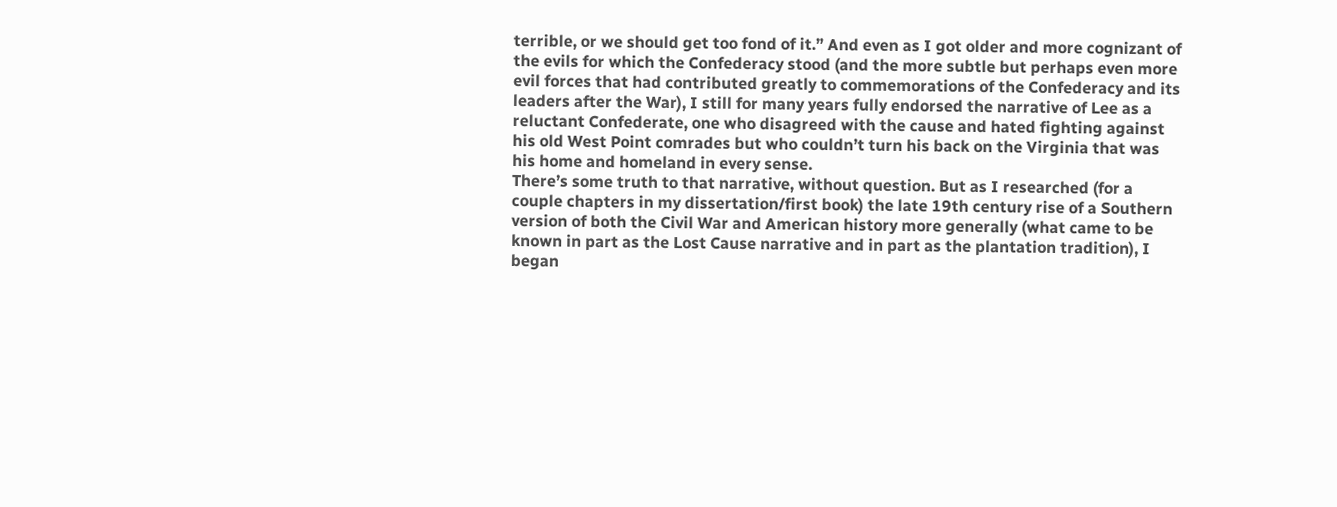terrible, or we should get too fond of it.” And even as I got older and more cognizant of the evils for which the Confederacy stood (and the more subtle but perhaps even more evil forces that had contributed greatly to commemorations of the Confederacy and its leaders after the War), I still for many years fully endorsed the narrative of Lee as a reluctant Confederate, one who disagreed with the cause and hated fighting against his old West Point comrades but who couldn’t turn his back on the Virginia that was his home and homeland in every sense.
There’s some truth to that narrative, without question. But as I researched (for a couple chapters in my dissertation/first book) the late 19th century rise of a Southern version of both the Civil War and American history more generally (what came to be known in part as the Lost Cause narrative and in part as the plantation tradition), I began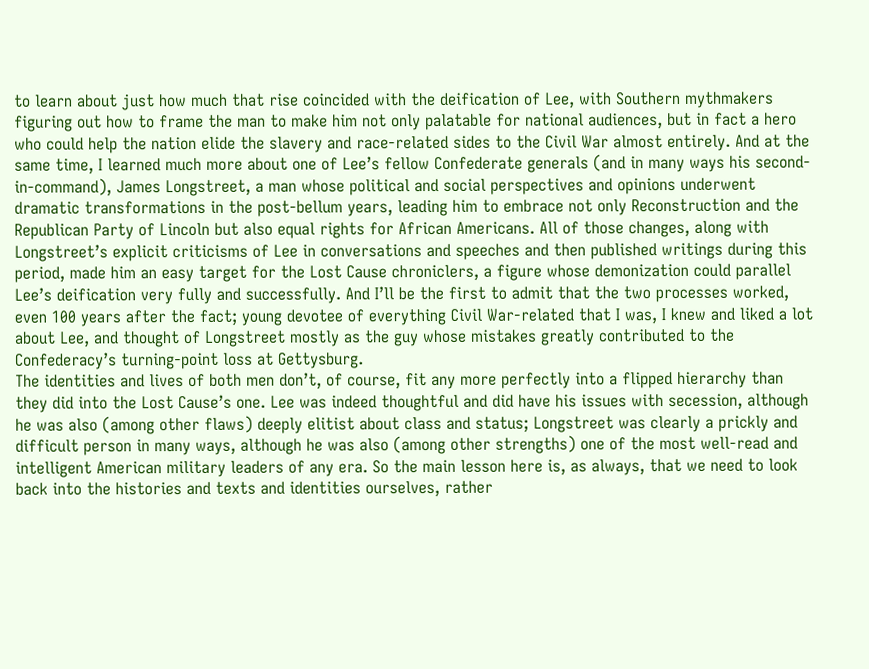to learn about just how much that rise coincided with the deification of Lee, with Southern mythmakers figuring out how to frame the man to make him not only palatable for national audiences, but in fact a hero who could help the nation elide the slavery and race-related sides to the Civil War almost entirely. And at the same time, I learned much more about one of Lee’s fellow Confederate generals (and in many ways his second-in-command), James Longstreet, a man whose political and social perspectives and opinions underwent dramatic transformations in the post-bellum years, leading him to embrace not only Reconstruction and the Republican Party of Lincoln but also equal rights for African Americans. All of those changes, along with Longstreet’s explicit criticisms of Lee in conversations and speeches and then published writings during this period, made him an easy target for the Lost Cause chroniclers, a figure whose demonization could parallel Lee’s deification very fully and successfully. And I’ll be the first to admit that the two processes worked, even 100 years after the fact; young devotee of everything Civil War-related that I was, I knew and liked a lot about Lee, and thought of Longstreet mostly as the guy whose mistakes greatly contributed to the Confederacy’s turning-point loss at Gettysburg.
The identities and lives of both men don’t, of course, fit any more perfectly into a flipped hierarchy than they did into the Lost Cause’s one. Lee was indeed thoughtful and did have his issues with secession, although he was also (among other flaws) deeply elitist about class and status; Longstreet was clearly a prickly and difficult person in many ways, although he was also (among other strengths) one of the most well-read and intelligent American military leaders of any era. So the main lesson here is, as always, that we need to look back into the histories and texts and identities ourselves, rather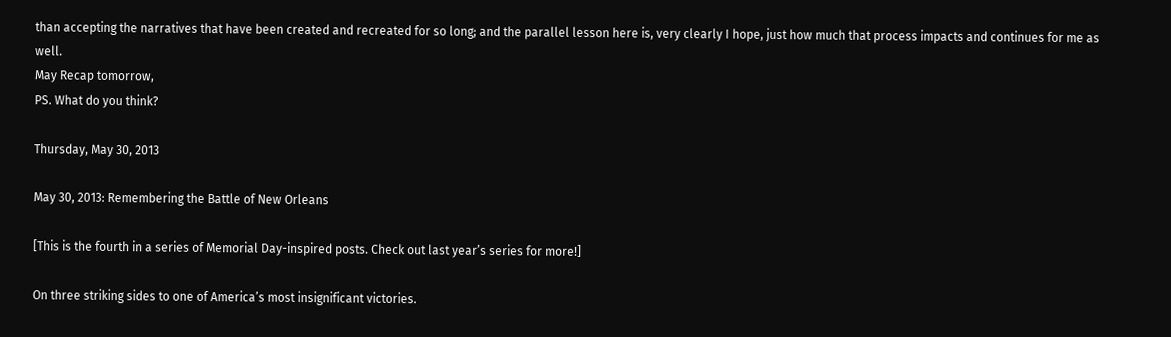than accepting the narratives that have been created and recreated for so long; and the parallel lesson here is, very clearly I hope, just how much that process impacts and continues for me as well.
May Recap tomorrow,
PS. What do you think?

Thursday, May 30, 2013

May 30, 2013: Remembering the Battle of New Orleans

[This is the fourth in a series of Memorial Day-inspired posts. Check out last year’s series for more!]

On three striking sides to one of America’s most insignificant victories.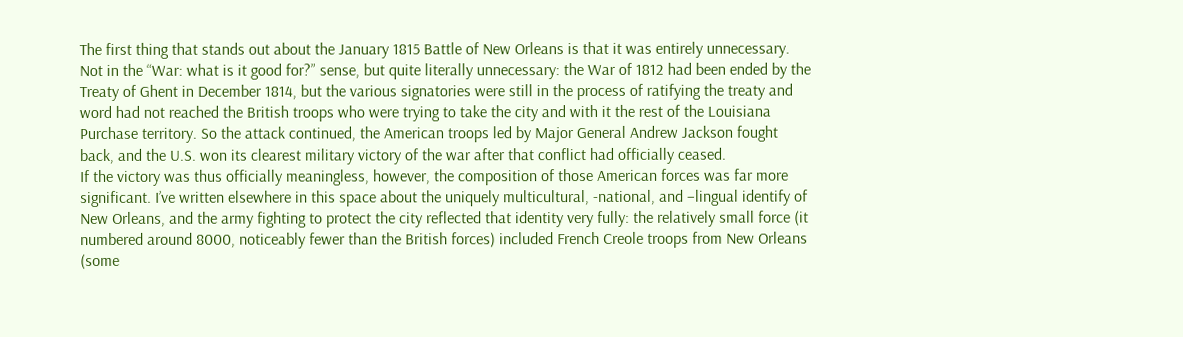The first thing that stands out about the January 1815 Battle of New Orleans is that it was entirely unnecessary. Not in the “War: what is it good for?” sense, but quite literally unnecessary: the War of 1812 had been ended by the Treaty of Ghent in December 1814, but the various signatories were still in the process of ratifying the treaty and word had not reached the British troops who were trying to take the city and with it the rest of the Louisiana Purchase territory. So the attack continued, the American troops led by Major General Andrew Jackson fought back, and the U.S. won its clearest military victory of the war after that conflict had officially ceased.
If the victory was thus officially meaningless, however, the composition of those American forces was far more significant. I’ve written elsewhere in this space about the uniquely multicultural, -national, and –lingual identify of New Orleans, and the army fighting to protect the city reflected that identity very fully: the relatively small force (it numbered around 8000, noticeably fewer than the British forces) included French Creole troops from New Orleans (some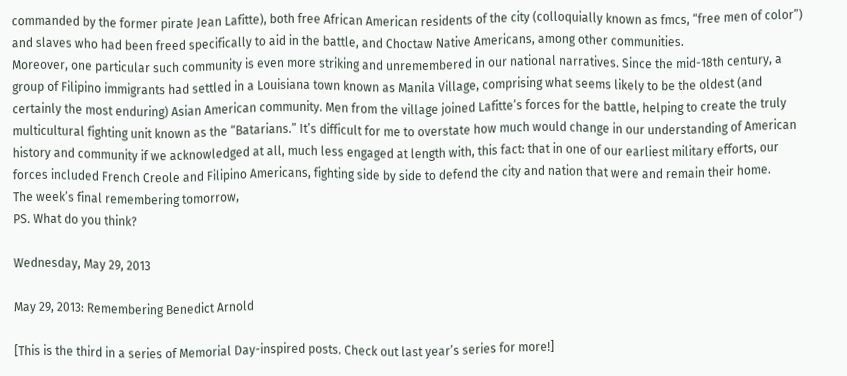commanded by the former pirate Jean Lafitte), both free African American residents of the city (colloquially known as fmcs, “free men of color”) and slaves who had been freed specifically to aid in the battle, and Choctaw Native Americans, among other communities.
Moreover, one particular such community is even more striking and unremembered in our national narratives. Since the mid-18th century, a group of Filipino immigrants had settled in a Louisiana town known as Manila Village, comprising what seems likely to be the oldest (and certainly the most enduring) Asian American community. Men from the village joined Lafitte’s forces for the battle, helping to create the truly multicultural fighting unit known as the “Batarians.” It’s difficult for me to overstate how much would change in our understanding of American history and community if we acknowledged at all, much less engaged at length with, this fact: that in one of our earliest military efforts, our forces included French Creole and Filipino Americans, fighting side by side to defend the city and nation that were and remain their home.
The week’s final remembering tomorrow,
PS. What do you think?

Wednesday, May 29, 2013

May 29, 2013: Remembering Benedict Arnold

[This is the third in a series of Memorial Day-inspired posts. Check out last year’s series for more!]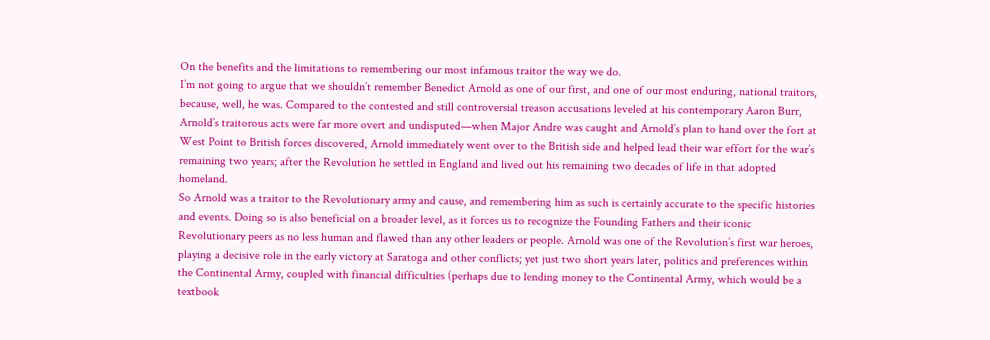On the benefits and the limitations to remembering our most infamous traitor the way we do.
I’m not going to argue that we shouldn’t remember Benedict Arnold as one of our first, and one of our most enduring, national traitors, because, well, he was. Compared to the contested and still controversial treason accusations leveled at his contemporary Aaron Burr, Arnold’s traitorous acts were far more overt and undisputed—when Major Andre was caught and Arnold’s plan to hand over the fort at West Point to British forces discovered, Arnold immediately went over to the British side and helped lead their war effort for the war’s remaining two years; after the Revolution he settled in England and lived out his remaining two decades of life in that adopted homeland.
So Arnold was a traitor to the Revolutionary army and cause, and remembering him as such is certainly accurate to the specific histories and events. Doing so is also beneficial on a broader level, as it forces us to recognize the Founding Fathers and their iconic Revolutionary peers as no less human and flawed than any other leaders or people. Arnold was one of the Revolution’s first war heroes, playing a decisive role in the early victory at Saratoga and other conflicts; yet just two short years later, politics and preferences within the Continental Army, coupled with financial difficulties (perhaps due to lending money to the Continental Army, which would be a textbook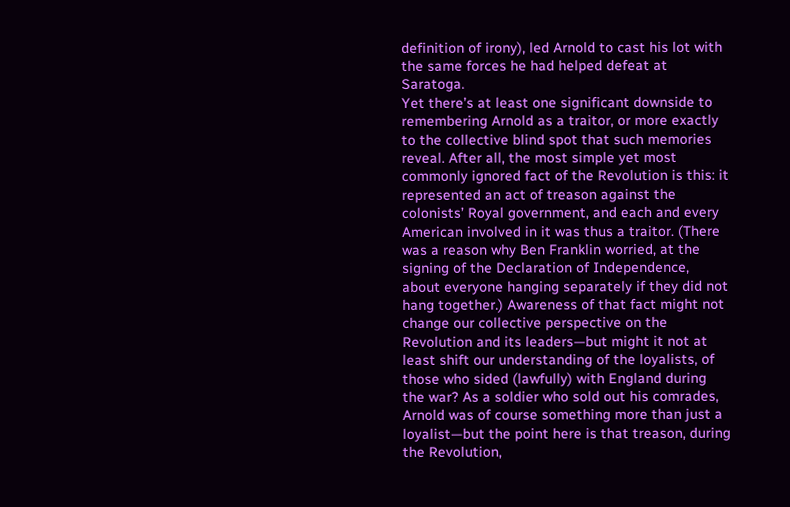definition of irony), led Arnold to cast his lot with the same forces he had helped defeat at Saratoga.
Yet there’s at least one significant downside to remembering Arnold as a traitor, or more exactly to the collective blind spot that such memories reveal. After all, the most simple yet most commonly ignored fact of the Revolution is this: it represented an act of treason against the colonists’ Royal government, and each and every American involved in it was thus a traitor. (There was a reason why Ben Franklin worried, at the signing of the Declaration of Independence, about everyone hanging separately if they did not hang together.) Awareness of that fact might not change our collective perspective on the Revolution and its leaders—but might it not at least shift our understanding of the loyalists, of those who sided (lawfully) with England during the war? As a soldier who sold out his comrades, Arnold was of course something more than just a loyalist—but the point here is that treason, during the Revolution,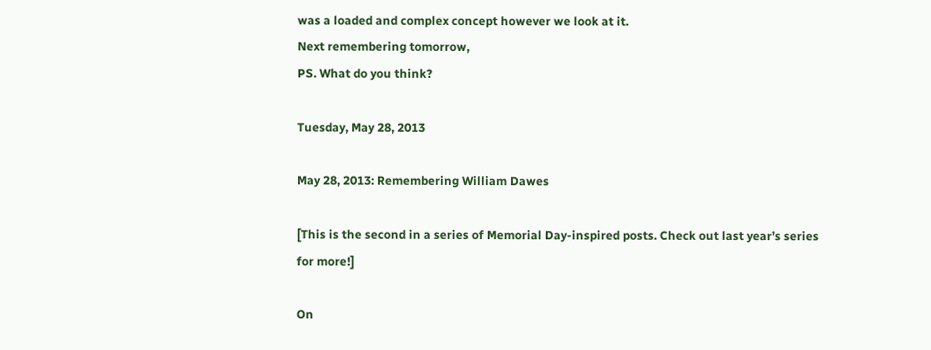was a loaded and complex concept however we look at it.
Next remembering tomorrow,
PS. What do you think?

Tuesday, May 28, 2013

May 28, 2013: Remembering William Dawes

[This is the second in a series of Memorial Day-inspired posts. Check out last year’s series for more!]

On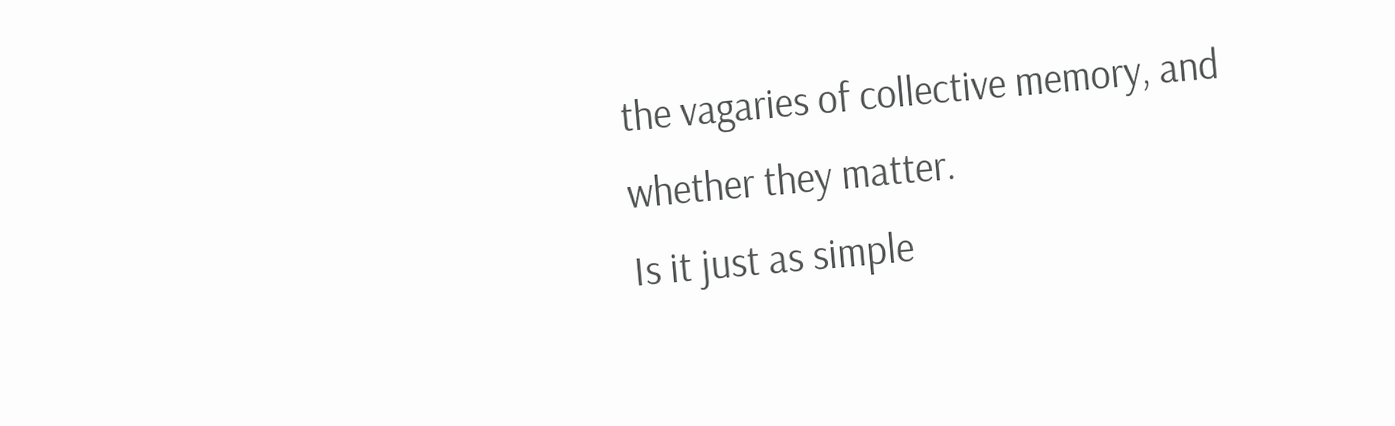the vagaries of collective memory, and whether they matter.
Is it just as simple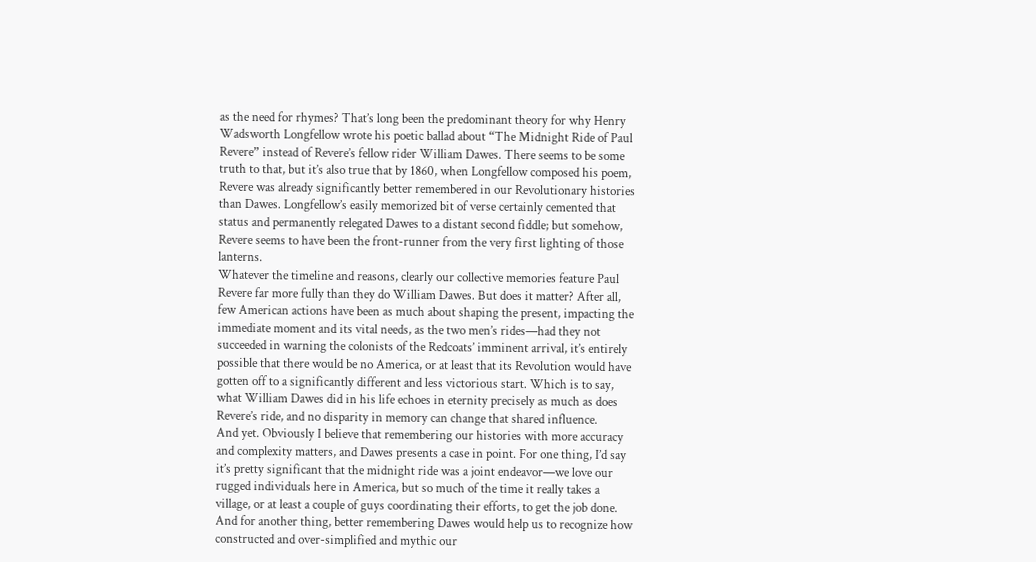as the need for rhymes? That’s long been the predominant theory for why Henry Wadsworth Longfellow wrote his poetic ballad about “The Midnight Ride of Paul Revere” instead of Revere’s fellow rider William Dawes. There seems to be some truth to that, but it’s also true that by 1860, when Longfellow composed his poem, Revere was already significantly better remembered in our Revolutionary histories than Dawes. Longfellow’s easily memorized bit of verse certainly cemented that status and permanently relegated Dawes to a distant second fiddle; but somehow, Revere seems to have been the front-runner from the very first lighting of those lanterns.
Whatever the timeline and reasons, clearly our collective memories feature Paul Revere far more fully than they do William Dawes. But does it matter? After all, few American actions have been as much about shaping the present, impacting the immediate moment and its vital needs, as the two men’s rides—had they not succeeded in warning the colonists of the Redcoats’ imminent arrival, it’s entirely possible that there would be no America, or at least that its Revolution would have gotten off to a significantly different and less victorious start. Which is to say, what William Dawes did in his life echoes in eternity precisely as much as does Revere’s ride, and no disparity in memory can change that shared influence.
And yet. Obviously I believe that remembering our histories with more accuracy and complexity matters, and Dawes presents a case in point. For one thing, I’d say it’s pretty significant that the midnight ride was a joint endeavor—we love our rugged individuals here in America, but so much of the time it really takes a village, or at least a couple of guys coordinating their efforts, to get the job done. And for another thing, better remembering Dawes would help us to recognize how constructed and over-simplified and mythic our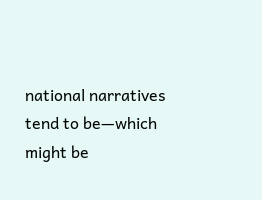national narratives tend to be—which might be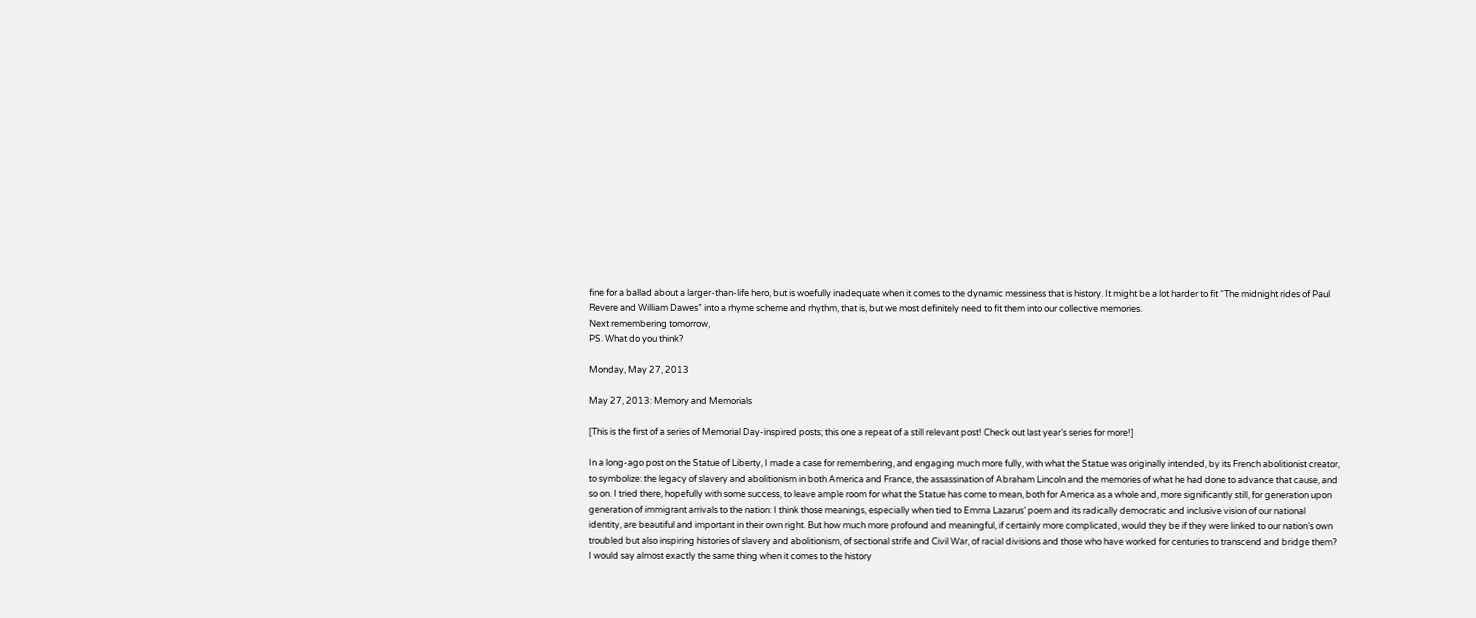fine for a ballad about a larger-than-life hero, but is woefully inadequate when it comes to the dynamic messiness that is history. It might be a lot harder to fit “The midnight rides of Paul Revere and William Dawes” into a rhyme scheme and rhythm, that is, but we most definitely need to fit them into our collective memories.
Next remembering tomorrow,
PS. What do you think?

Monday, May 27, 2013

May 27, 2013: Memory and Memorials

[This is the first of a series of Memorial Day-inspired posts; this one a repeat of a still relevant post! Check out last year’s series for more!]

In a long-ago post on the Statue of Liberty, I made a case for remembering, and engaging much more fully, with what the Statue was originally intended, by its French abolitionist creator, to symbolize: the legacy of slavery and abolitionism in both America and France, the assassination of Abraham Lincoln and the memories of what he had done to advance that cause, and so on. I tried there, hopefully with some success, to leave ample room for what the Statue has come to mean, both for America as a whole and, more significantly still, for generation upon generation of immigrant arrivals to the nation: I think those meanings, especially when tied to Emma Lazarus’ poem and its radically democratic and inclusive vision of our national identity, are beautiful and important in their own right. But how much more profound and meaningful, if certainly more complicated, would they be if they were linked to our nation’s own troubled but also inspiring histories of slavery and abolitionism, of sectional strife and Civil War, of racial divisions and those who have worked for centuries to transcend and bridge them?
I would say almost exactly the same thing when it comes to the history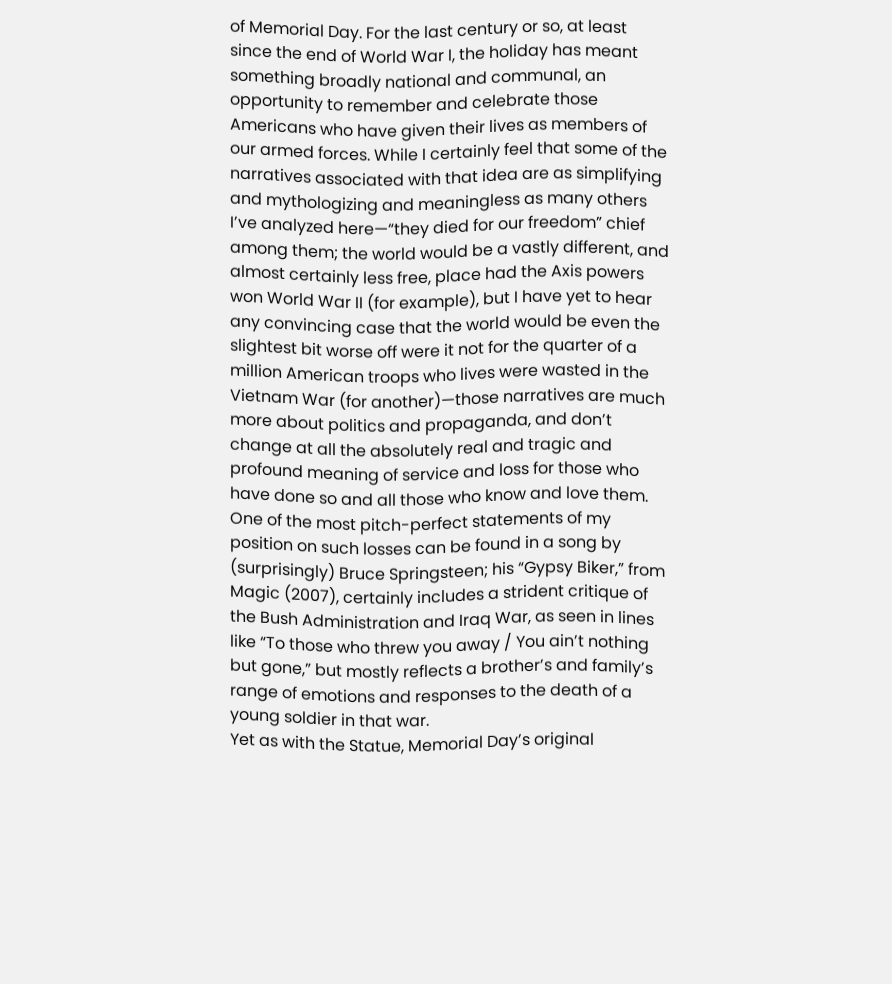of Memorial Day. For the last century or so, at least since the end of World War I, the holiday has meant something broadly national and communal, an opportunity to remember and celebrate those Americans who have given their lives as members of our armed forces. While I certainly feel that some of the narratives associated with that idea are as simplifying and mythologizing and meaningless as many others I’ve analyzed here—“they died for our freedom” chief among them; the world would be a vastly different, and almost certainly less free, place had the Axis powers won World War II (for example), but I have yet to hear any convincing case that the world would be even the slightest bit worse off were it not for the quarter of a million American troops who lives were wasted in the Vietnam War (for another)—those narratives are much more about politics and propaganda, and don’t change at all the absolutely real and tragic and profound meaning of service and loss for those who have done so and all those who know and love them. One of the most pitch-perfect statements of my position on such losses can be found in a song by (surprisingly) Bruce Springsteen; his “Gypsy Biker,” from Magic (2007), certainly includes a strident critique of the Bush Administration and Iraq War, as seen in lines like “To those who threw you away / You ain’t nothing but gone,” but mostly reflects a brother’s and family’s range of emotions and responses to the death of a young soldier in that war.
Yet as with the Statue, Memorial Day’s original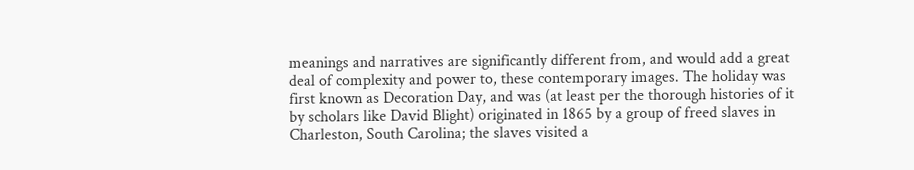meanings and narratives are significantly different from, and would add a great deal of complexity and power to, these contemporary images. The holiday was first known as Decoration Day, and was (at least per the thorough histories of it by scholars like David Blight) originated in 1865 by a group of freed slaves in Charleston, South Carolina; the slaves visited a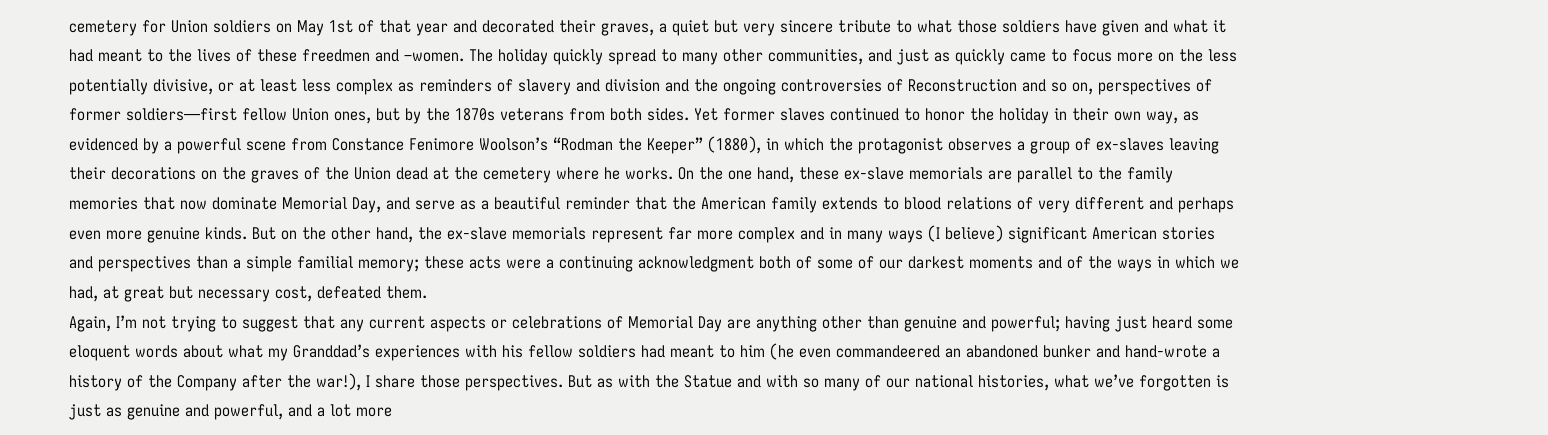cemetery for Union soldiers on May 1st of that year and decorated their graves, a quiet but very sincere tribute to what those soldiers have given and what it had meant to the lives of these freedmen and –women. The holiday quickly spread to many other communities, and just as quickly came to focus more on the less potentially divisive, or at least less complex as reminders of slavery and division and the ongoing controversies of Reconstruction and so on, perspectives of former soldiers—first fellow Union ones, but by the 1870s veterans from both sides. Yet former slaves continued to honor the holiday in their own way, as evidenced by a powerful scene from Constance Fenimore Woolson’s “Rodman the Keeper” (1880), in which the protagonist observes a group of ex-slaves leaving their decorations on the graves of the Union dead at the cemetery where he works. On the one hand, these ex-slave memorials are parallel to the family memories that now dominate Memorial Day, and serve as a beautiful reminder that the American family extends to blood relations of very different and perhaps even more genuine kinds. But on the other hand, the ex-slave memorials represent far more complex and in many ways (I believe) significant American stories and perspectives than a simple familial memory; these acts were a continuing acknowledgment both of some of our darkest moments and of the ways in which we had, at great but necessary cost, defeated them.
Again, I’m not trying to suggest that any current aspects or celebrations of Memorial Day are anything other than genuine and powerful; having just heard some eloquent words about what my Granddad’s experiences with his fellow soldiers had meant to him (he even commandeered an abandoned bunker and hand-wrote a history of the Company after the war!), I share those perspectives. But as with the Statue and with so many of our national histories, what we’ve forgotten is just as genuine and powerful, and a lot more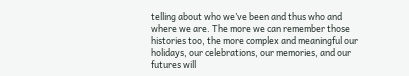telling about who we’ve been and thus who and where we are. The more we can remember those histories too, the more complex and meaningful our holidays, our celebrations, our memories, and our futures will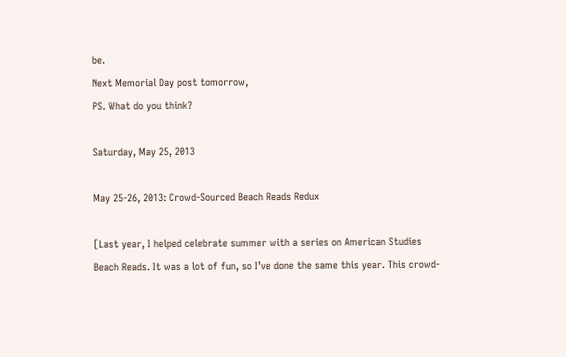be.
Next Memorial Day post tomorrow,
PS. What do you think?

Saturday, May 25, 2013

May 25-26, 2013: Crowd-Sourced Beach Reads Redux

[Last year, I helped celebrate summer with a series on American Studies Beach Reads. It was a lot of fun, so I’ve done the same this year. This crowd-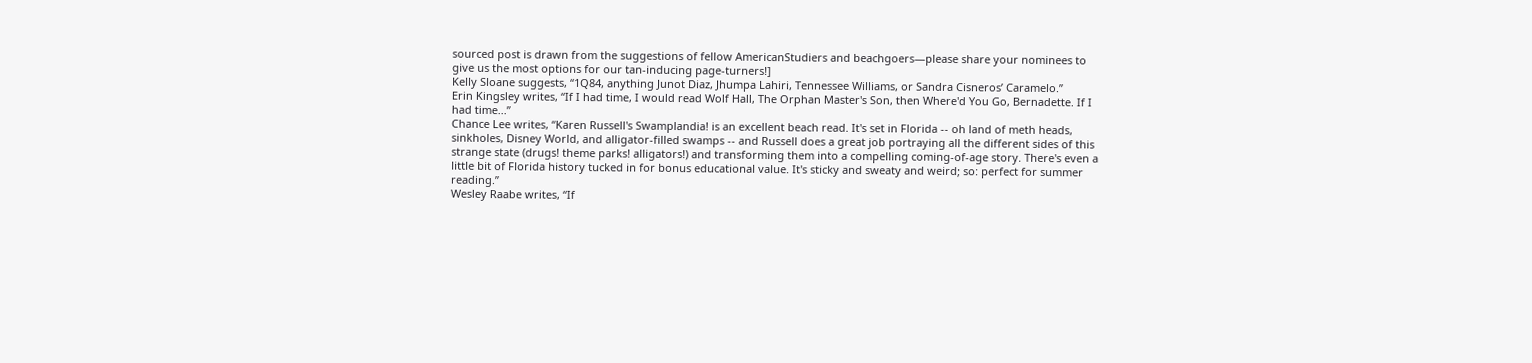sourced post is drawn from the suggestions of fellow AmericanStudiers and beachgoers—please share your nominees to give us the most options for our tan-inducing page-turners!]
Kelly Sloane suggests, “1Q84, anything Junot Diaz, Jhumpa Lahiri, Tennessee Williams, or Sandra Cisneros’ Caramelo.”
Erin Kingsley writes, “If I had time, I would read Wolf Hall, The Orphan Master's Son, then Where'd You Go, Bernadette. If I had time...”
Chance Lee writes, “Karen Russell's Swamplandia! is an excellent beach read. It's set in Florida -- oh land of meth heads, sinkholes, Disney World, and alligator-filled swamps -- and Russell does a great job portraying all the different sides of this strange state (drugs! theme parks! alligators!) and transforming them into a compelling coming-of-age story. There's even a little bit of Florida history tucked in for bonus educational value. It's sticky and sweaty and weird; so: perfect for summer reading.”
Wesley Raabe writes, “If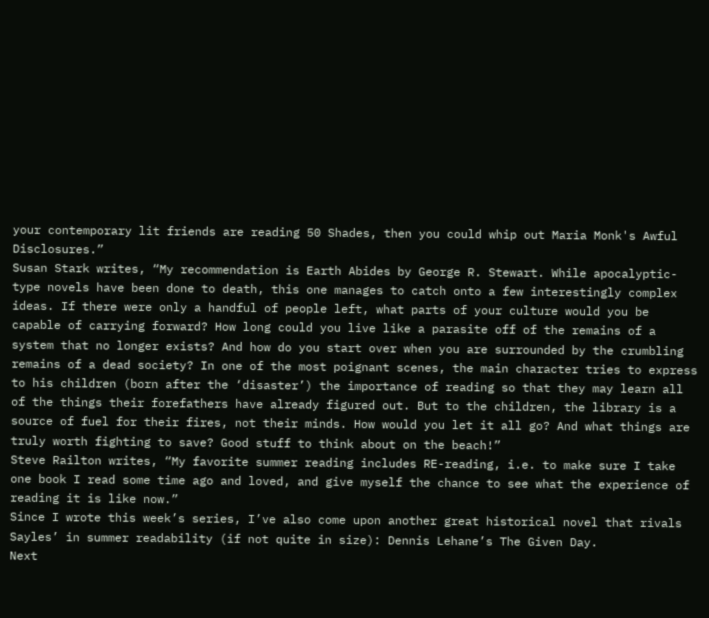your contemporary lit friends are reading 50 Shades, then you could whip out Maria Monk's Awful Disclosures.”
Susan Stark writes, “My recommendation is Earth Abides by George R. Stewart. While apocalyptic-type novels have been done to death, this one manages to catch onto a few interestingly complex ideas. If there were only a handful of people left, what parts of your culture would you be capable of carrying forward? How long could you live like a parasite off of the remains of a system that no longer exists? And how do you start over when you are surrounded by the crumbling remains of a dead society? In one of the most poignant scenes, the main character tries to express to his children (born after the ‘disaster’) the importance of reading so that they may learn all of the things their forefathers have already figured out. But to the children, the library is a source of fuel for their fires, not their minds. How would you let it all go? And what things are truly worth fighting to save? Good stuff to think about on the beach!”
Steve Railton writes, “My favorite summer reading includes RE-reading, i.e. to make sure I take one book I read some time ago and loved, and give myself the chance to see what the experience of reading it is like now.”
Since I wrote this week’s series, I’ve also come upon another great historical novel that rivals Sayles’ in summer readability (if not quite in size): Dennis Lehane’s The Given Day.
Next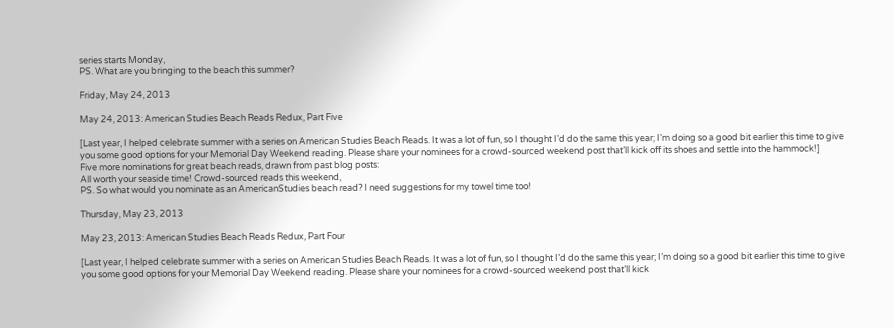series starts Monday,
PS. What are you bringing to the beach this summer?

Friday, May 24, 2013

May 24, 2013: American Studies Beach Reads Redux, Part Five

[Last year, I helped celebrate summer with a series on American Studies Beach Reads. It was a lot of fun, so I thought I’d do the same this year; I’m doing so a good bit earlier this time to give you some good options for your Memorial Day Weekend reading. Please share your nominees for a crowd-sourced weekend post that’ll kick off its shoes and settle into the hammock!]
Five more nominations for great beach reads, drawn from past blog posts:
All worth your seaside time! Crowd-sourced reads this weekend,
PS. So what would you nominate as an AmericanStudies beach read? I need suggestions for my towel time too!

Thursday, May 23, 2013

May 23, 2013: American Studies Beach Reads Redux, Part Four

[Last year, I helped celebrate summer with a series on American Studies Beach Reads. It was a lot of fun, so I thought I’d do the same this year; I’m doing so a good bit earlier this time to give you some good options for your Memorial Day Weekend reading. Please share your nominees for a crowd-sourced weekend post that’ll kick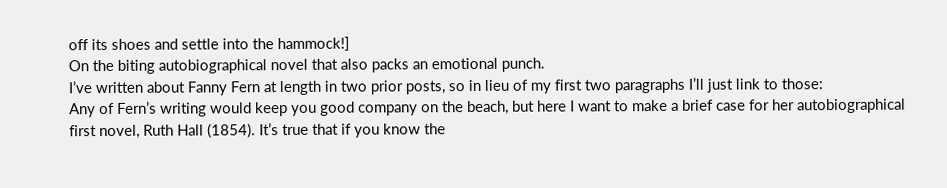off its shoes and settle into the hammock!]
On the biting autobiographical novel that also packs an emotional punch.
I’ve written about Fanny Fern at length in two prior posts, so in lieu of my first two paragraphs I’ll just link to those:
Any of Fern’s writing would keep you good company on the beach, but here I want to make a brief case for her autobiographical first novel, Ruth Hall (1854). It’s true that if you know the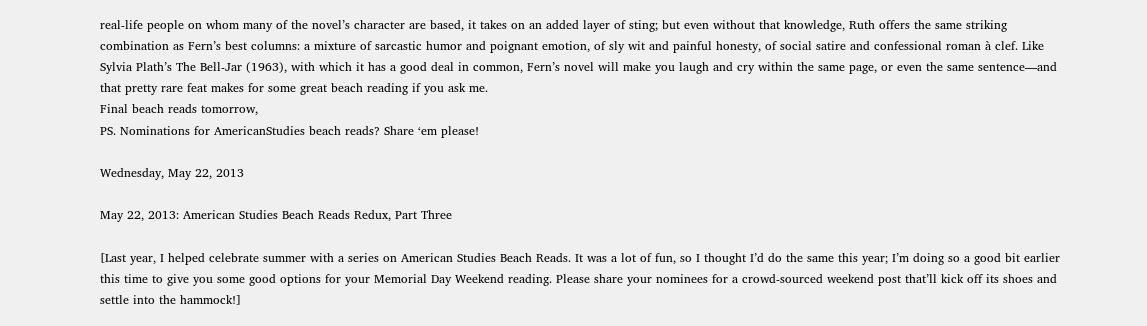real-life people on whom many of the novel’s character are based, it takes on an added layer of sting; but even without that knowledge, Ruth offers the same striking combination as Fern’s best columns: a mixture of sarcastic humor and poignant emotion, of sly wit and painful honesty, of social satire and confessional roman à clef. Like Sylvia Plath’s The Bell-Jar (1963), with which it has a good deal in common, Fern’s novel will make you laugh and cry within the same page, or even the same sentence—and that pretty rare feat makes for some great beach reading if you ask me.
Final beach reads tomorrow,
PS. Nominations for AmericanStudies beach reads? Share ‘em please!

Wednesday, May 22, 2013

May 22, 2013: American Studies Beach Reads Redux, Part Three

[Last year, I helped celebrate summer with a series on American Studies Beach Reads. It was a lot of fun, so I thought I’d do the same this year; I’m doing so a good bit earlier this time to give you some good options for your Memorial Day Weekend reading. Please share your nominees for a crowd-sourced weekend post that’ll kick off its shoes and settle into the hammock!]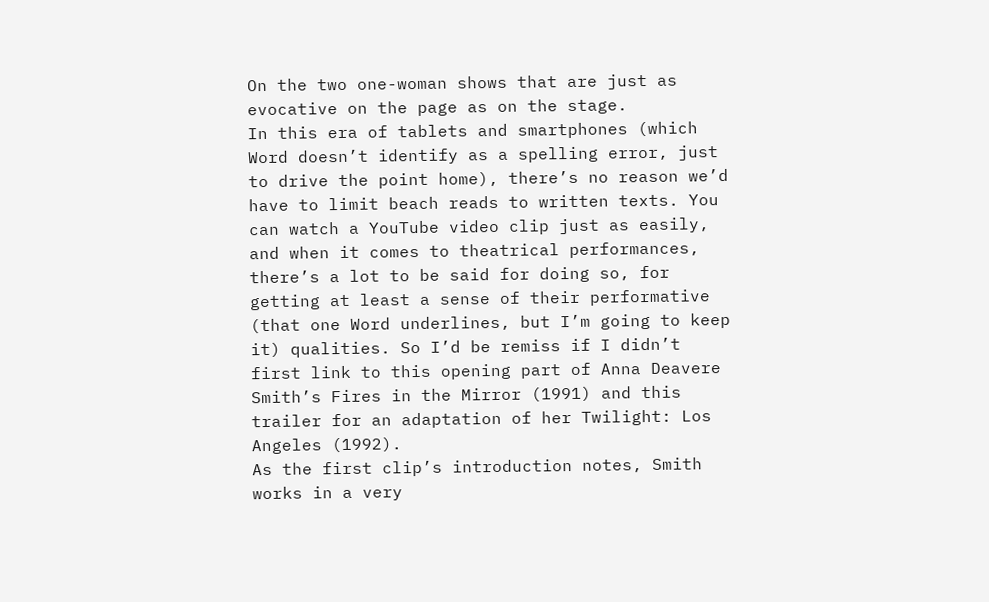On the two one-woman shows that are just as evocative on the page as on the stage.
In this era of tablets and smartphones (which Word doesn’t identify as a spelling error, just to drive the point home), there’s no reason we’d have to limit beach reads to written texts. You can watch a YouTube video clip just as easily, and when it comes to theatrical performances, there’s a lot to be said for doing so, for getting at least a sense of their performative (that one Word underlines, but I’m going to keep it) qualities. So I’d be remiss if I didn’t first link to this opening part of Anna Deavere Smith’s Fires in the Mirror (1991) and this trailer for an adaptation of her Twilight: Los Angeles (1992).
As the first clip’s introduction notes, Smith works in a very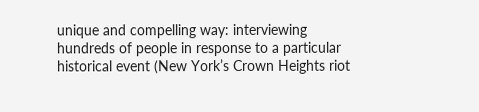unique and compelling way: interviewing hundreds of people in response to a particular historical event (New York’s Crown Heights riot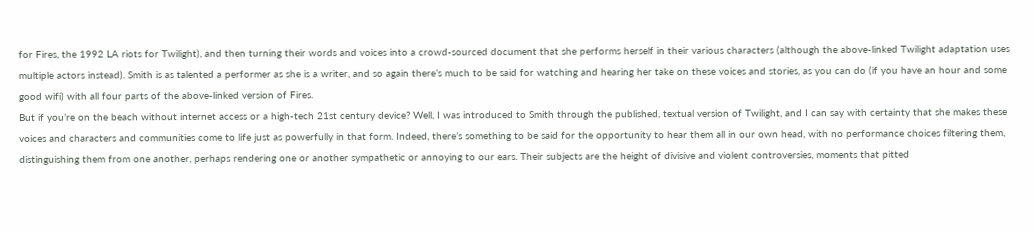for Fires, the 1992 LA riots for Twilight), and then turning their words and voices into a crowd-sourced document that she performs herself in their various characters (although the above-linked Twilight adaptation uses multiple actors instead). Smith is as talented a performer as she is a writer, and so again there’s much to be said for watching and hearing her take on these voices and stories, as you can do (if you have an hour and some good wifi) with all four parts of the above-linked version of Fires.
But if you’re on the beach without internet access or a high-tech 21st century device? Well, I was introduced to Smith through the published, textual version of Twilight, and I can say with certainty that she makes these voices and characters and communities come to life just as powerfully in that form. Indeed, there’s something to be said for the opportunity to hear them all in our own head, with no performance choices filtering them, distinguishing them from one another, perhaps rendering one or another sympathetic or annoying to our ears. Their subjects are the height of divisive and violent controversies, moments that pitted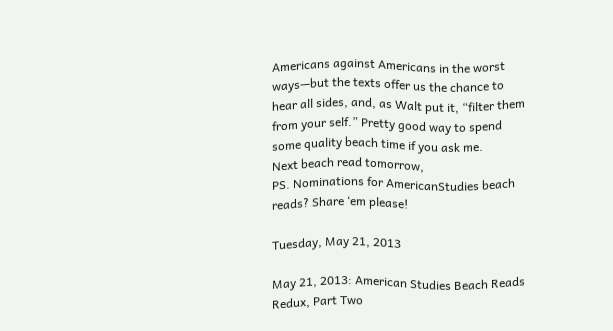Americans against Americans in the worst ways—but the texts offer us the chance to hear all sides, and, as Walt put it, “filter them from your self.” Pretty good way to spend some quality beach time if you ask me.
Next beach read tomorrow,
PS. Nominations for AmericanStudies beach reads? Share ‘em please!

Tuesday, May 21, 2013

May 21, 2013: American Studies Beach Reads Redux, Part Two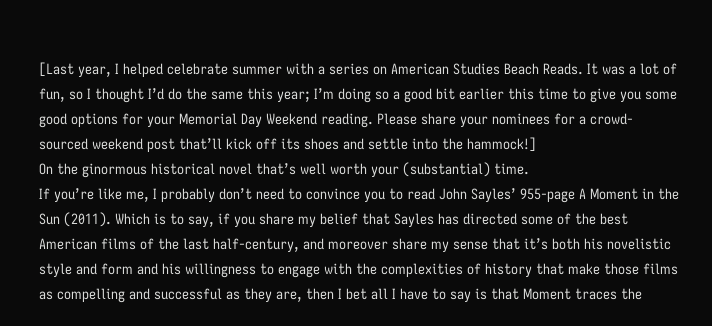[Last year, I helped celebrate summer with a series on American Studies Beach Reads. It was a lot of fun, so I thought I’d do the same this year; I’m doing so a good bit earlier this time to give you some good options for your Memorial Day Weekend reading. Please share your nominees for a crowd-sourced weekend post that’ll kick off its shoes and settle into the hammock!]
On the ginormous historical novel that’s well worth your (substantial) time.
If you’re like me, I probably don’t need to convince you to read John Sayles’ 955-page A Moment in the Sun (2011). Which is to say, if you share my belief that Sayles has directed some of the best American films of the last half-century, and moreover share my sense that it’s both his novelistic style and form and his willingness to engage with the complexities of history that make those films as compelling and successful as they are, then I bet all I have to say is that Moment traces the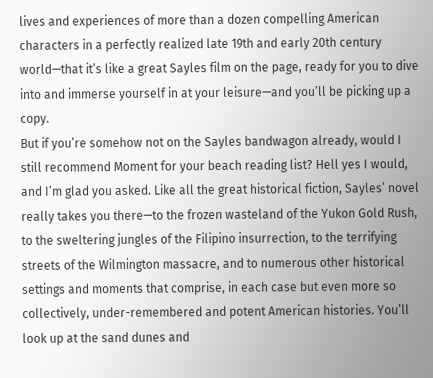lives and experiences of more than a dozen compelling American characters in a perfectly realized late 19th and early 20th century world—that it’s like a great Sayles film on the page, ready for you to dive into and immerse yourself in at your leisure—and you’ll be picking up a copy.
But if you’re somehow not on the Sayles bandwagon already, would I still recommend Moment for your beach reading list? Hell yes I would, and I’m glad you asked. Like all the great historical fiction, Sayles’ novel really takes you there—to the frozen wasteland of the Yukon Gold Rush, to the sweltering jungles of the Filipino insurrection, to the terrifying streets of the Wilmington massacre, and to numerous other historical settings and moments that comprise, in each case but even more so collectively, under-remembered and potent American histories. You’ll look up at the sand dunes and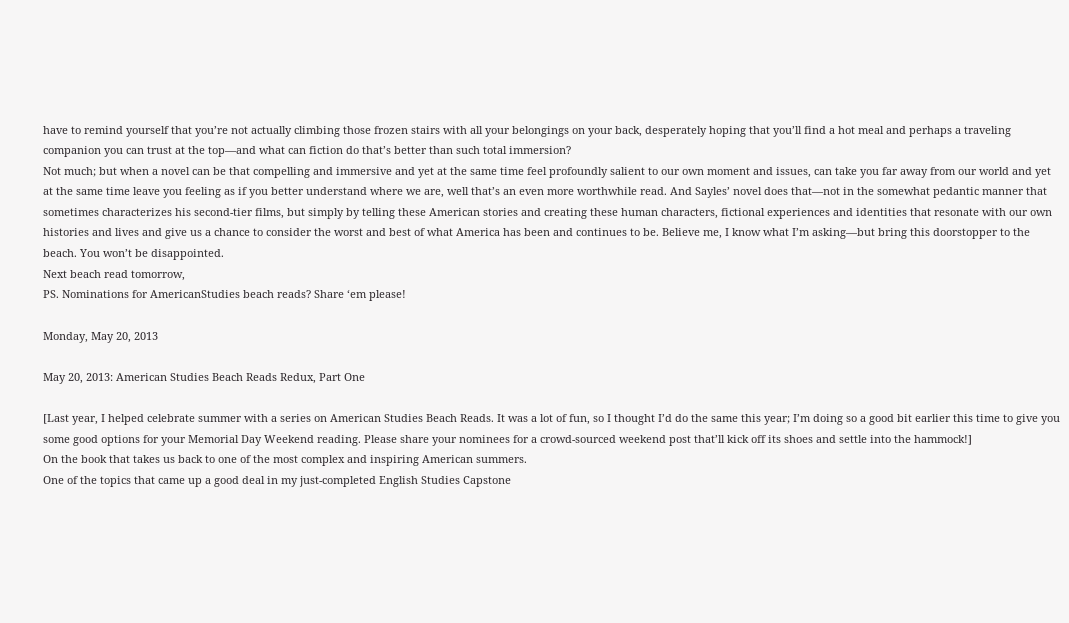have to remind yourself that you’re not actually climbing those frozen stairs with all your belongings on your back, desperately hoping that you’ll find a hot meal and perhaps a traveling companion you can trust at the top—and what can fiction do that’s better than such total immersion?
Not much; but when a novel can be that compelling and immersive and yet at the same time feel profoundly salient to our own moment and issues, can take you far away from our world and yet at the same time leave you feeling as if you better understand where we are, well that’s an even more worthwhile read. And Sayles’ novel does that—not in the somewhat pedantic manner that sometimes characterizes his second-tier films, but simply by telling these American stories and creating these human characters, fictional experiences and identities that resonate with our own histories and lives and give us a chance to consider the worst and best of what America has been and continues to be. Believe me, I know what I’m asking—but bring this doorstopper to the beach. You won’t be disappointed.
Next beach read tomorrow,
PS. Nominations for AmericanStudies beach reads? Share ‘em please!

Monday, May 20, 2013

May 20, 2013: American Studies Beach Reads Redux, Part One

[Last year, I helped celebrate summer with a series on American Studies Beach Reads. It was a lot of fun, so I thought I’d do the same this year; I’m doing so a good bit earlier this time to give you some good options for your Memorial Day Weekend reading. Please share your nominees for a crowd-sourced weekend post that’ll kick off its shoes and settle into the hammock!]
On the book that takes us back to one of the most complex and inspiring American summers.
One of the topics that came up a good deal in my just-completed English Studies Capstone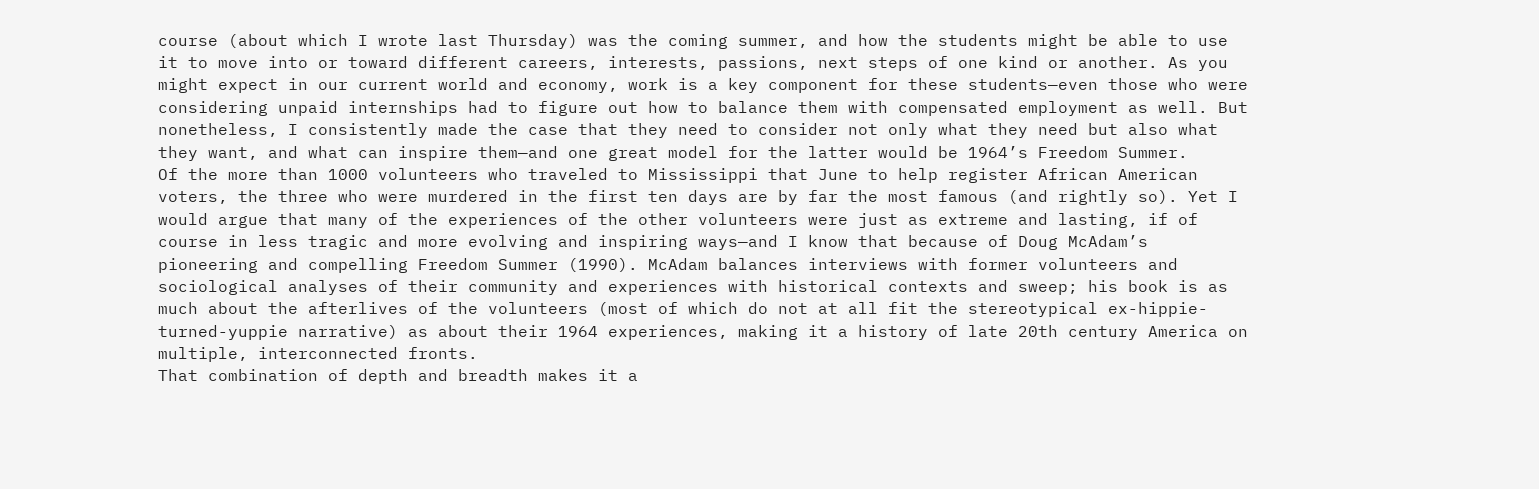course (about which I wrote last Thursday) was the coming summer, and how the students might be able to use it to move into or toward different careers, interests, passions, next steps of one kind or another. As you might expect in our current world and economy, work is a key component for these students—even those who were considering unpaid internships had to figure out how to balance them with compensated employment as well. But nonetheless, I consistently made the case that they need to consider not only what they need but also what they want, and what can inspire them—and one great model for the latter would be 1964’s Freedom Summer.
Of the more than 1000 volunteers who traveled to Mississippi that June to help register African American voters, the three who were murdered in the first ten days are by far the most famous (and rightly so). Yet I would argue that many of the experiences of the other volunteers were just as extreme and lasting, if of course in less tragic and more evolving and inspiring ways—and I know that because of Doug McAdam’s pioneering and compelling Freedom Summer (1990). McAdam balances interviews with former volunteers and sociological analyses of their community and experiences with historical contexts and sweep; his book is as much about the afterlives of the volunteers (most of which do not at all fit the stereotypical ex-hippie-turned-yuppie narrative) as about their 1964 experiences, making it a history of late 20th century America on multiple, interconnected fronts.
That combination of depth and breadth makes it a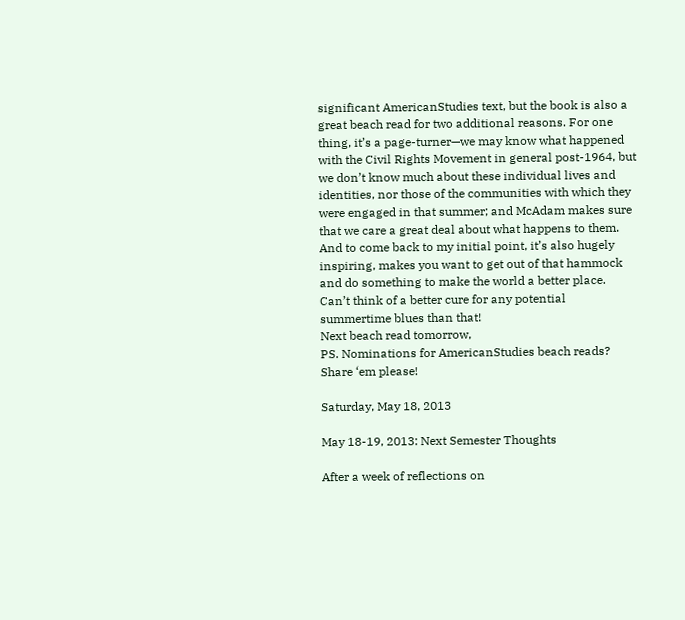significant AmericanStudies text, but the book is also a great beach read for two additional reasons. For one thing, it’s a page-turner—we may know what happened with the Civil Rights Movement in general post-1964, but we don’t know much about these individual lives and identities, nor those of the communities with which they were engaged in that summer; and McAdam makes sure that we care a great deal about what happens to them. And to come back to my initial point, it’s also hugely inspiring, makes you want to get out of that hammock and do something to make the world a better place. Can’t think of a better cure for any potential summertime blues than that!
Next beach read tomorrow,
PS. Nominations for AmericanStudies beach reads? Share ‘em please!

Saturday, May 18, 2013

May 18-19, 2013: Next Semester Thoughts

After a week of reflections on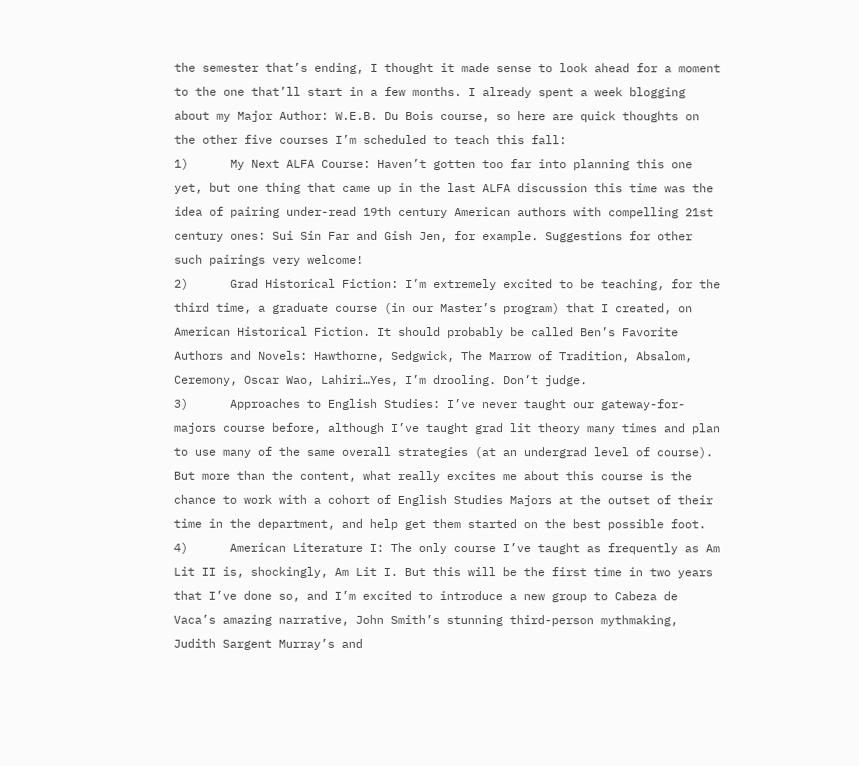the semester that’s ending, I thought it made sense to look ahead for a moment to the one that’ll start in a few months. I already spent a week blogging about my Major Author: W.E.B. Du Bois course, so here are quick thoughts on the other five courses I’m scheduled to teach this fall:
1)      My Next ALFA Course: Haven’t gotten too far into planning this one yet, but one thing that came up in the last ALFA discussion this time was the idea of pairing under-read 19th century American authors with compelling 21st century ones: Sui Sin Far and Gish Jen, for example. Suggestions for other such pairings very welcome!
2)      Grad Historical Fiction: I’m extremely excited to be teaching, for the third time, a graduate course (in our Master’s program) that I created, on American Historical Fiction. It should probably be called Ben’s Favorite Authors and Novels: Hawthorne, Sedgwick, The Marrow of Tradition, Absalom, Ceremony, Oscar Wao, Lahiri…Yes, I’m drooling. Don’t judge.
3)      Approaches to English Studies: I’ve never taught our gateway-for-majors course before, although I’ve taught grad lit theory many times and plan to use many of the same overall strategies (at an undergrad level of course). But more than the content, what really excites me about this course is the chance to work with a cohort of English Studies Majors at the outset of their time in the department, and help get them started on the best possible foot.
4)      American Literature I: The only course I’ve taught as frequently as Am Lit II is, shockingly, Am Lit I. But this will be the first time in two years that I’ve done so, and I’m excited to introduce a new group to Cabeza de Vaca’s amazing narrative, John Smith’s stunning third-person mythmaking, Judith Sargent Murray’s and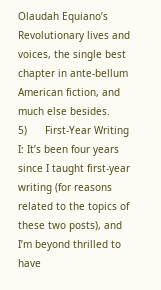Olaudah Equiano’s Revolutionary lives and voices, the single best chapter in ante-bellum American fiction, and much else besides.
5)      First-Year Writing I: It’s been four years since I taught first-year writing (for reasons related to the topics of these two posts), and I’m beyond thrilled to have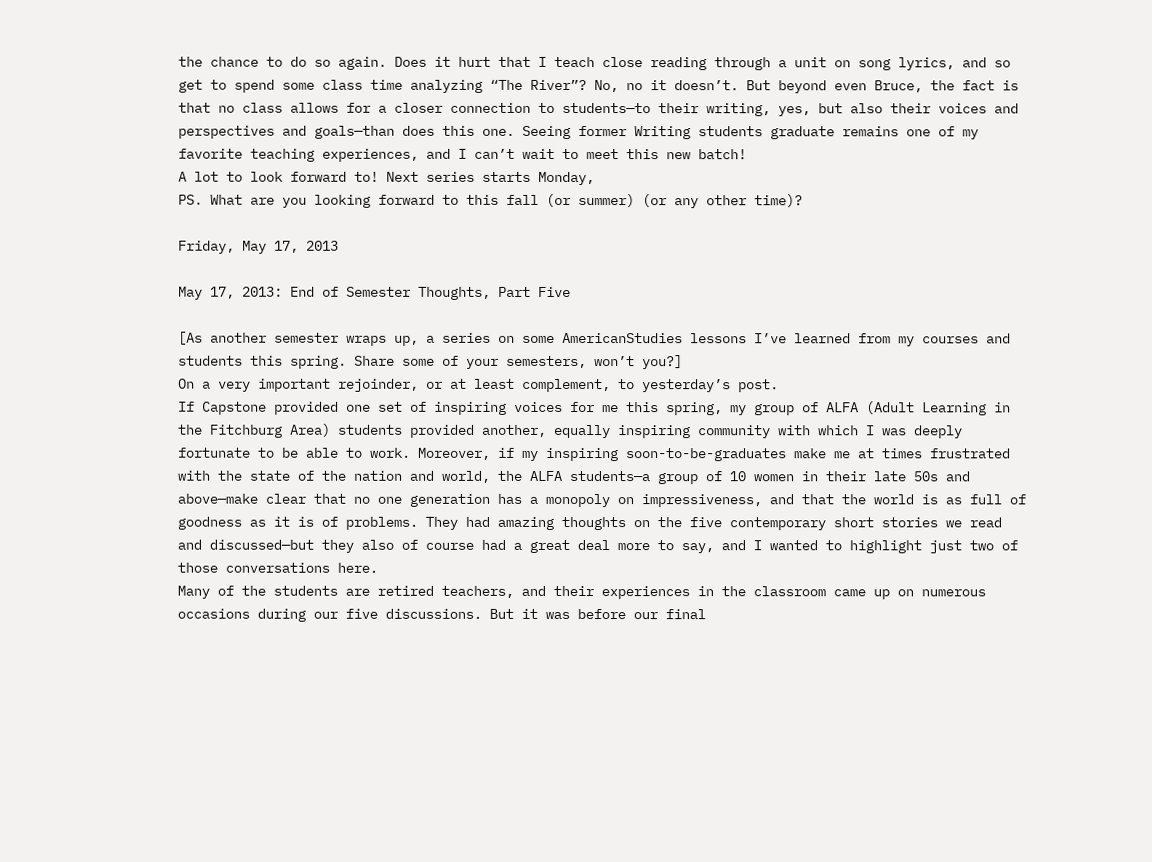the chance to do so again. Does it hurt that I teach close reading through a unit on song lyrics, and so get to spend some class time analyzing “The River”? No, no it doesn’t. But beyond even Bruce, the fact is that no class allows for a closer connection to students—to their writing, yes, but also their voices and perspectives and goals—than does this one. Seeing former Writing students graduate remains one of my favorite teaching experiences, and I can’t wait to meet this new batch!
A lot to look forward to! Next series starts Monday,
PS. What are you looking forward to this fall (or summer) (or any other time)?

Friday, May 17, 2013

May 17, 2013: End of Semester Thoughts, Part Five

[As another semester wraps up, a series on some AmericanStudies lessons I’ve learned from my courses and students this spring. Share some of your semesters, won’t you?]
On a very important rejoinder, or at least complement, to yesterday’s post.
If Capstone provided one set of inspiring voices for me this spring, my group of ALFA (Adult Learning in the Fitchburg Area) students provided another, equally inspiring community with which I was deeply fortunate to be able to work. Moreover, if my inspiring soon-to-be-graduates make me at times frustrated with the state of the nation and world, the ALFA students—a group of 10 women in their late 50s and above—make clear that no one generation has a monopoly on impressiveness, and that the world is as full of goodness as it is of problems. They had amazing thoughts on the five contemporary short stories we read and discussed—but they also of course had a great deal more to say, and I wanted to highlight just two of those conversations here.
Many of the students are retired teachers, and their experiences in the classroom came up on numerous occasions during our five discussions. But it was before our final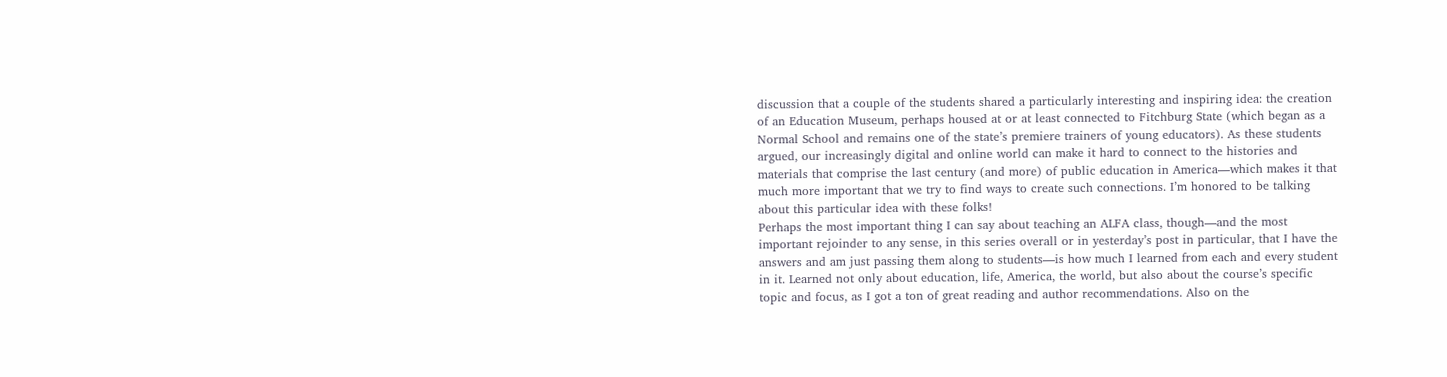discussion that a couple of the students shared a particularly interesting and inspiring idea: the creation of an Education Museum, perhaps housed at or at least connected to Fitchburg State (which began as a Normal School and remains one of the state’s premiere trainers of young educators). As these students argued, our increasingly digital and online world can make it hard to connect to the histories and materials that comprise the last century (and more) of public education in America—which makes it that much more important that we try to find ways to create such connections. I’m honored to be talking about this particular idea with these folks!
Perhaps the most important thing I can say about teaching an ALFA class, though—and the most important rejoinder to any sense, in this series overall or in yesterday’s post in particular, that I have the answers and am just passing them along to students—is how much I learned from each and every student in it. Learned not only about education, life, America, the world, but also about the course’s specific topic and focus, as I got a ton of great reading and author recommendations. Also on the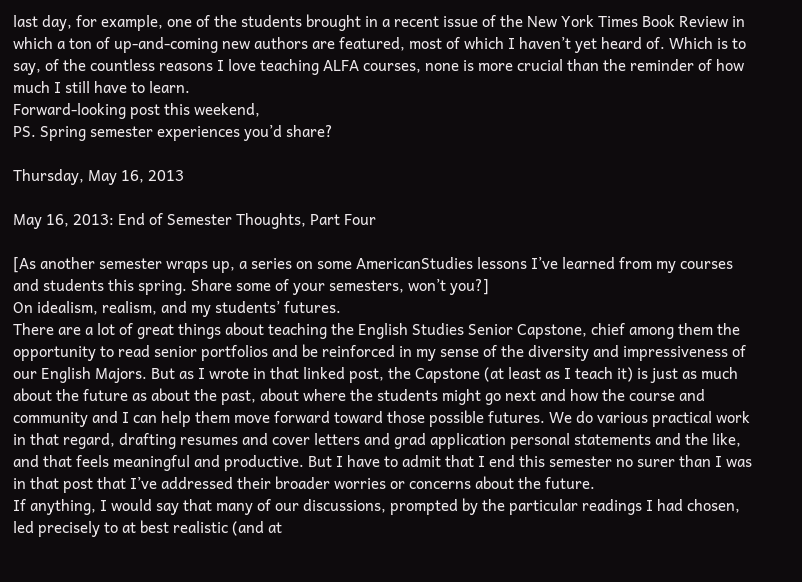last day, for example, one of the students brought in a recent issue of the New York Times Book Review in which a ton of up-and-coming new authors are featured, most of which I haven’t yet heard of. Which is to say, of the countless reasons I love teaching ALFA courses, none is more crucial than the reminder of how much I still have to learn.
Forward-looking post this weekend,
PS. Spring semester experiences you’d share?

Thursday, May 16, 2013

May 16, 2013: End of Semester Thoughts, Part Four

[As another semester wraps up, a series on some AmericanStudies lessons I’ve learned from my courses and students this spring. Share some of your semesters, won’t you?]
On idealism, realism, and my students’ futures.
There are a lot of great things about teaching the English Studies Senior Capstone, chief among them the opportunity to read senior portfolios and be reinforced in my sense of the diversity and impressiveness of our English Majors. But as I wrote in that linked post, the Capstone (at least as I teach it) is just as much about the future as about the past, about where the students might go next and how the course and community and I can help them move forward toward those possible futures. We do various practical work in that regard, drafting resumes and cover letters and grad application personal statements and the like, and that feels meaningful and productive. But I have to admit that I end this semester no surer than I was in that post that I’ve addressed their broader worries or concerns about the future.
If anything, I would say that many of our discussions, prompted by the particular readings I had chosen, led precisely to at best realistic (and at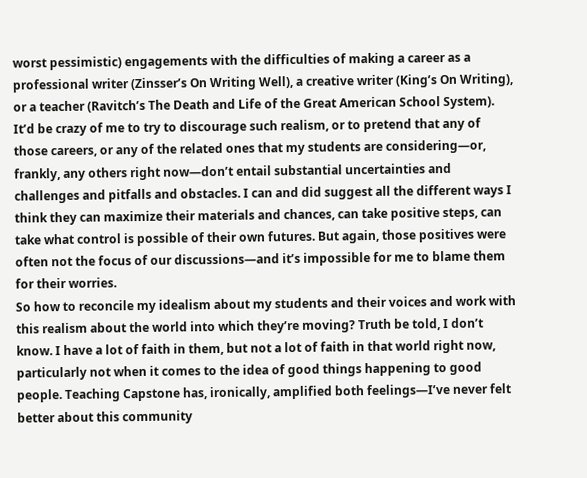worst pessimistic) engagements with the difficulties of making a career as a professional writer (Zinsser’s On Writing Well), a creative writer (King’s On Writing), or a teacher (Ravitch’s The Death and Life of the Great American School System). It’d be crazy of me to try to discourage such realism, or to pretend that any of those careers, or any of the related ones that my students are considering—or, frankly, any others right now—don’t entail substantial uncertainties and challenges and pitfalls and obstacles. I can and did suggest all the different ways I think they can maximize their materials and chances, can take positive steps, can take what control is possible of their own futures. But again, those positives were often not the focus of our discussions—and it’s impossible for me to blame them for their worries.
So how to reconcile my idealism about my students and their voices and work with this realism about the world into which they’re moving? Truth be told, I don’t know. I have a lot of faith in them, but not a lot of faith in that world right now, particularly not when it comes to the idea of good things happening to good people. Teaching Capstone has, ironically, amplified both feelings—I’ve never felt better about this community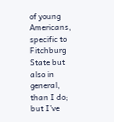of young Americans, specific to Fitchburg State but also in general, than I do; but I’ve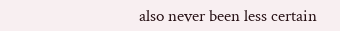also never been less certain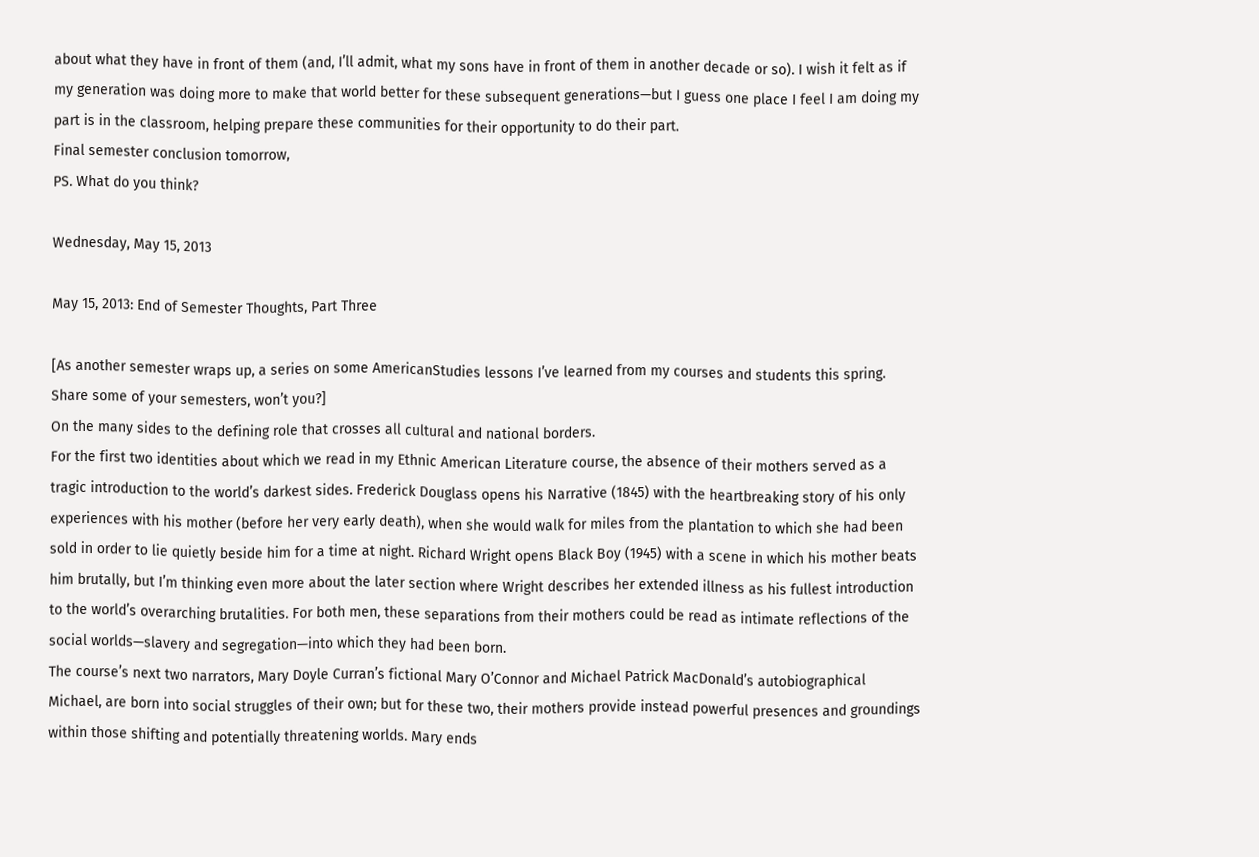about what they have in front of them (and, I’ll admit, what my sons have in front of them in another decade or so). I wish it felt as if my generation was doing more to make that world better for these subsequent generations—but I guess one place I feel I am doing my part is in the classroom, helping prepare these communities for their opportunity to do their part.
Final semester conclusion tomorrow,
PS. What do you think?

Wednesday, May 15, 2013

May 15, 2013: End of Semester Thoughts, Part Three

[As another semester wraps up, a series on some AmericanStudies lessons I’ve learned from my courses and students this spring. Share some of your semesters, won’t you?]
On the many sides to the defining role that crosses all cultural and national borders.
For the first two identities about which we read in my Ethnic American Literature course, the absence of their mothers served as a tragic introduction to the world’s darkest sides. Frederick Douglass opens his Narrative (1845) with the heartbreaking story of his only experiences with his mother (before her very early death), when she would walk for miles from the plantation to which she had been sold in order to lie quietly beside him for a time at night. Richard Wright opens Black Boy (1945) with a scene in which his mother beats him brutally, but I’m thinking even more about the later section where Wright describes her extended illness as his fullest introduction to the world’s overarching brutalities. For both men, these separations from their mothers could be read as intimate reflections of the social worlds—slavery and segregation—into which they had been born.
The course’s next two narrators, Mary Doyle Curran’s fictional Mary O’Connor and Michael Patrick MacDonald’s autobiographical Michael, are born into social struggles of their own; but for these two, their mothers provide instead powerful presences and groundings within those shifting and potentially threatening worlds. Mary ends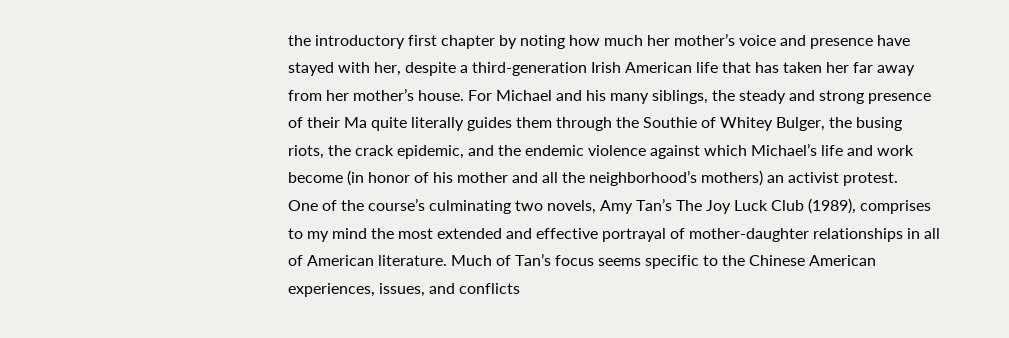the introductory first chapter by noting how much her mother’s voice and presence have stayed with her, despite a third-generation Irish American life that has taken her far away from her mother’s house. For Michael and his many siblings, the steady and strong presence of their Ma quite literally guides them through the Southie of Whitey Bulger, the busing riots, the crack epidemic, and the endemic violence against which Michael’s life and work become (in honor of his mother and all the neighborhood’s mothers) an activist protest.
One of the course’s culminating two novels, Amy Tan’s The Joy Luck Club (1989), comprises to my mind the most extended and effective portrayal of mother-daughter relationships in all of American literature. Much of Tan’s focus seems specific to the Chinese American experiences, issues, and conflicts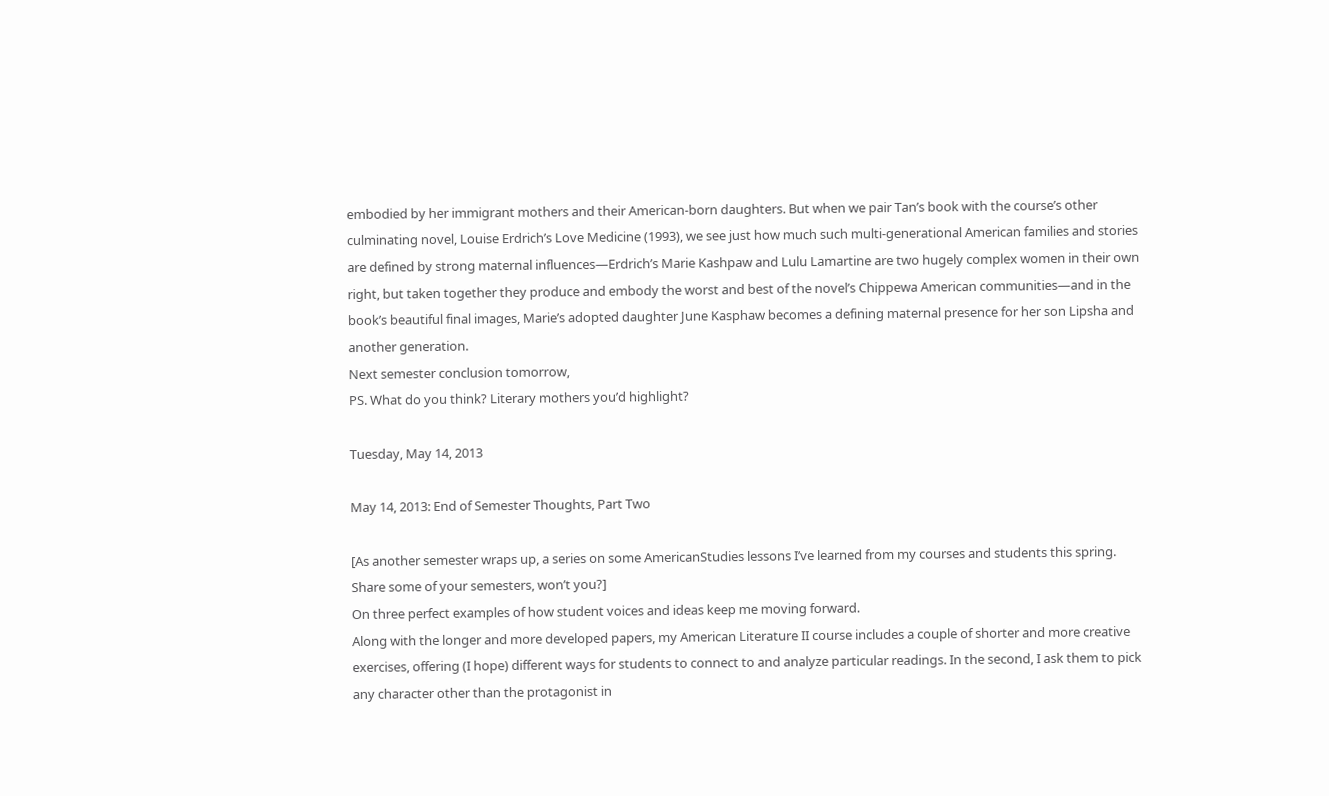embodied by her immigrant mothers and their American-born daughters. But when we pair Tan’s book with the course’s other culminating novel, Louise Erdrich’s Love Medicine (1993), we see just how much such multi-generational American families and stories are defined by strong maternal influences—Erdrich’s Marie Kashpaw and Lulu Lamartine are two hugely complex women in their own right, but taken together they produce and embody the worst and best of the novel’s Chippewa American communities—and in the book’s beautiful final images, Marie’s adopted daughter June Kasphaw becomes a defining maternal presence for her son Lipsha and another generation.
Next semester conclusion tomorrow,
PS. What do you think? Literary mothers you’d highlight?

Tuesday, May 14, 2013

May 14, 2013: End of Semester Thoughts, Part Two

[As another semester wraps up, a series on some AmericanStudies lessons I’ve learned from my courses and students this spring. Share some of your semesters, won’t you?]
On three perfect examples of how student voices and ideas keep me moving forward.
Along with the longer and more developed papers, my American Literature II course includes a couple of shorter and more creative exercises, offering (I hope) different ways for students to connect to and analyze particular readings. In the second, I ask them to pick any character other than the protagonist in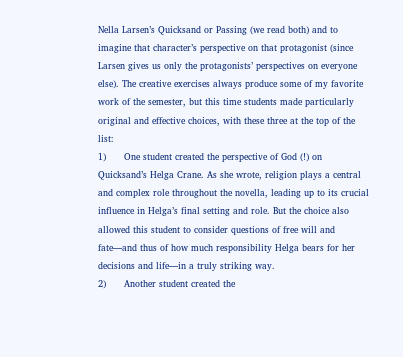Nella Larsen’s Quicksand or Passing (we read both) and to imagine that character’s perspective on that protagonist (since Larsen gives us only the protagonists’ perspectives on everyone else). The creative exercises always produce some of my favorite work of the semester, but this time students made particularly original and effective choices, with these three at the top of the list:
1)      One student created the perspective of God (!) on Quicksand’s Helga Crane. As she wrote, religion plays a central and complex role throughout the novella, leading up to its crucial influence in Helga’s final setting and role. But the choice also allowed this student to consider questions of free will and fate—and thus of how much responsibility Helga bears for her decisions and life—in a truly striking way.
2)      Another student created the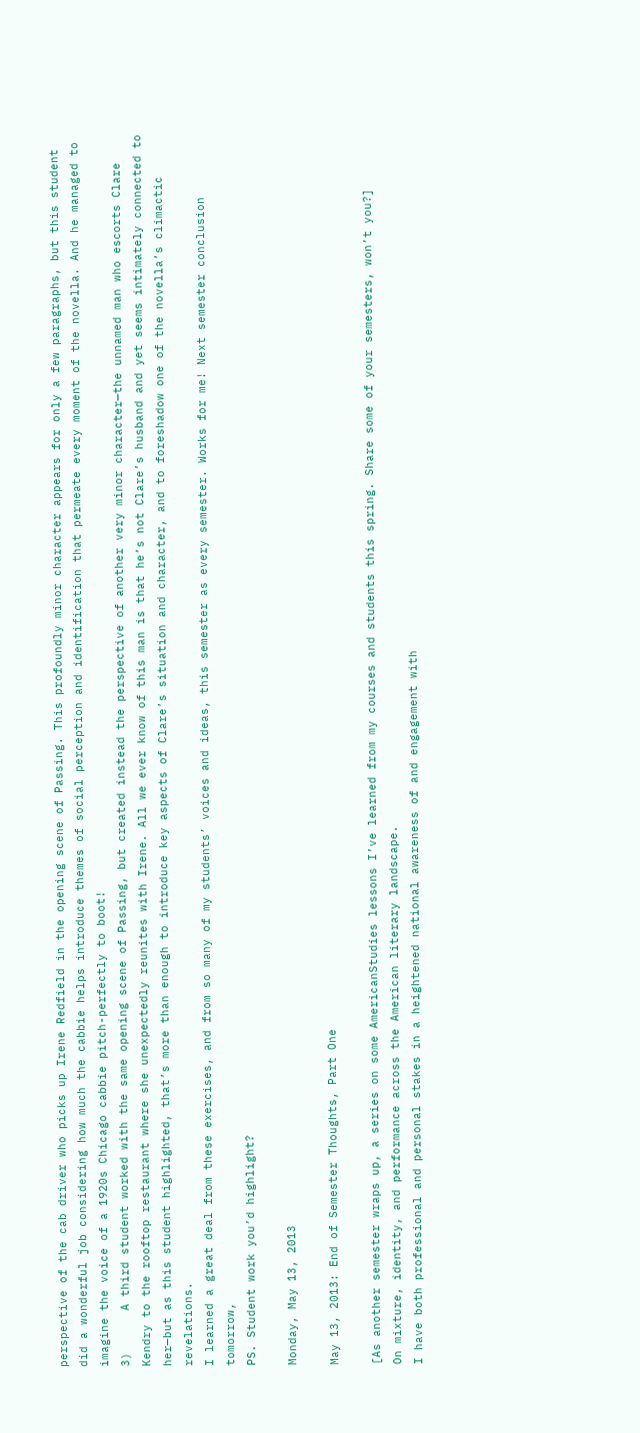perspective of the cab driver who picks up Irene Redfield in the opening scene of Passing. This profoundly minor character appears for only a few paragraphs, but this student did a wonderful job considering how much the cabbie helps introduce themes of social perception and identification that permeate every moment of the novella. And he managed to imagine the voice of a 1920s Chicago cabbie pitch-perfectly to boot!
3)      A third student worked with the same opening scene of Passing, but created instead the perspective of another very minor character—the unnamed man who escorts Clare Kendry to the rooftop restaurant where she unexpectedly reunites with Irene. All we ever know of this man is that he’s not Clare’s husband and yet seems intimately connected to her—but as this student highlighted, that’s more than enough to introduce key aspects of Clare’s situation and character, and to foreshadow one of the novella’s climactic revelations.
I learned a great deal from these exercises, and from so many of my students’ voices and ideas, this semester as every semester. Works for me! Next semester conclusion tomorrow,
PS. Student work you’d highlight?

Monday, May 13, 2013

May 13, 2013: End of Semester Thoughts, Part One

[As another semester wraps up, a series on some AmericanStudies lessons I’ve learned from my courses and students this spring. Share some of your semesters, won’t you?]
On mixture, identity, and performance across the American literary landscape.
I have both professional and personal stakes in a heightened national awareness of and engagement with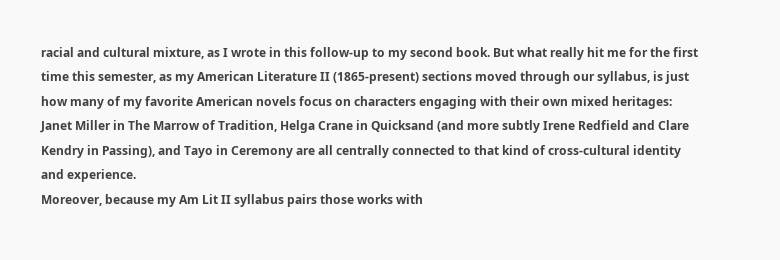racial and cultural mixture, as I wrote in this follow-up to my second book. But what really hit me for the first time this semester, as my American Literature II (1865-present) sections moved through our syllabus, is just how many of my favorite American novels focus on characters engaging with their own mixed heritages: Janet Miller in The Marrow of Tradition, Helga Crane in Quicksand (and more subtly Irene Redfield and Clare Kendry in Passing), and Tayo in Ceremony are all centrally connected to that kind of cross-cultural identity and experience.
Moreover, because my Am Lit II syllabus pairs those works with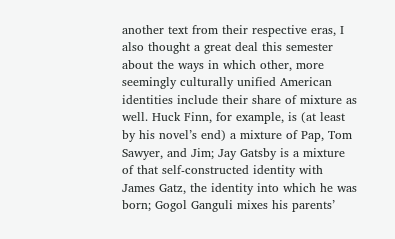another text from their respective eras, I also thought a great deal this semester about the ways in which other, more seemingly culturally unified American identities include their share of mixture as well. Huck Finn, for example, is (at least by his novel’s end) a mixture of Pap, Tom Sawyer, and Jim; Jay Gatsby is a mixture of that self-constructed identity with James Gatz, the identity into which he was born; Gogol Ganguli mixes his parents’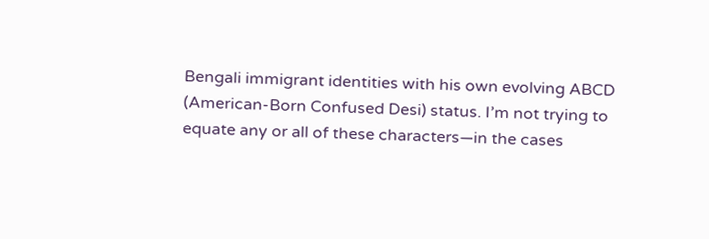Bengali immigrant identities with his own evolving ABCD (American-Born Confused Desi) status. I’m not trying to equate any or all of these characters—in the cases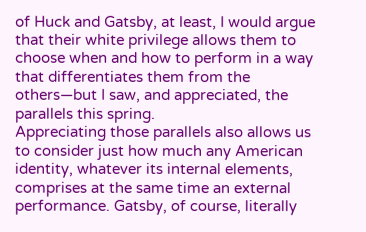of Huck and Gatsby, at least, I would argue that their white privilege allows them to choose when and how to perform in a way that differentiates them from the others—but I saw, and appreciated, the parallels this spring.
Appreciating those parallels also allows us to consider just how much any American identity, whatever its internal elements, comprises at the same time an external performance. Gatsby, of course, literally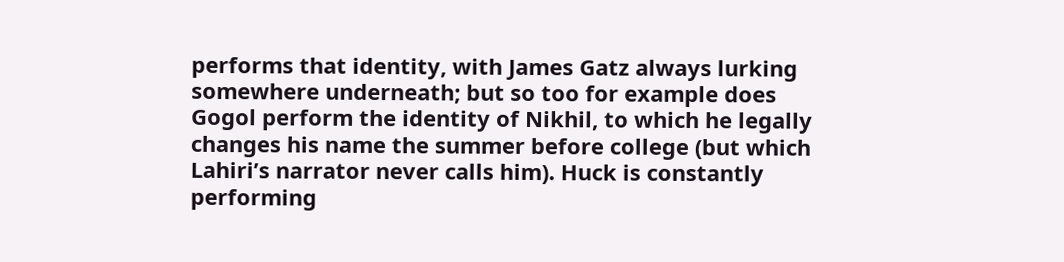performs that identity, with James Gatz always lurking somewhere underneath; but so too for example does Gogol perform the identity of Nikhil, to which he legally changes his name the summer before college (but which Lahiri’s narrator never calls him). Huck is constantly performing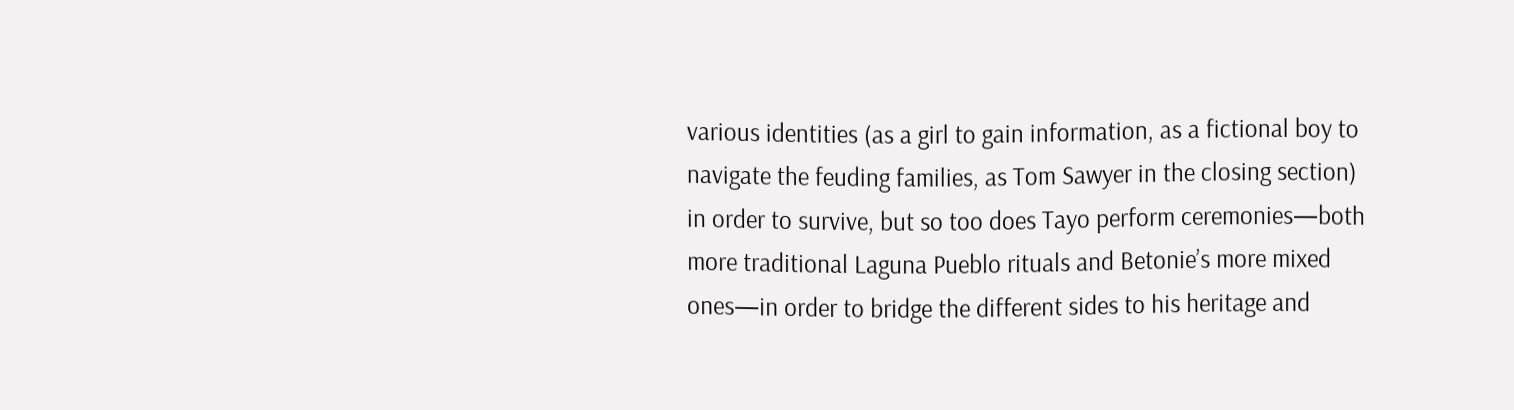various identities (as a girl to gain information, as a fictional boy to navigate the feuding families, as Tom Sawyer in the closing section) in order to survive, but so too does Tayo perform ceremonies—both more traditional Laguna Pueblo rituals and Betonie’s more mixed ones—in order to bridge the different sides to his heritage and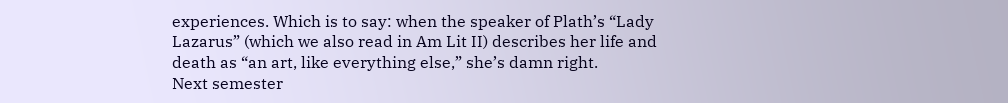experiences. Which is to say: when the speaker of Plath’s “Lady Lazarus” (which we also read in Am Lit II) describes her life and death as “an art, like everything else,” she’s damn right.
Next semester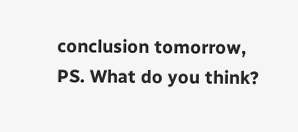conclusion tomorrow,
PS. What do you think?